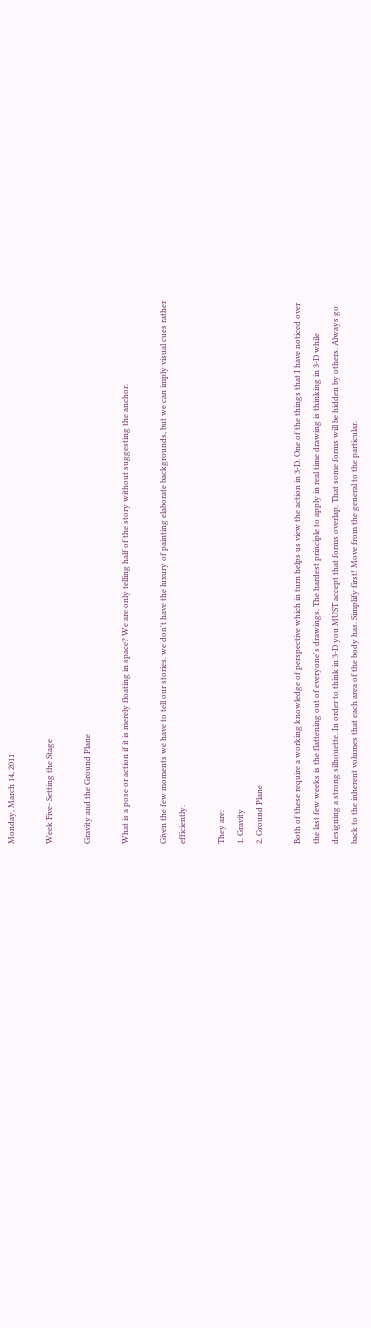Monday, March 14, 2011

Week Five- Setting the Stage

Gravity and the Ground Plane

What is a pose or action if it is merely floating in space? We are only telling half of the story without suggesting the anchor.

Given the few moments we have to tell our stories. we don't have the luxury of painting elaborate backgrounds, but we can imply visual cues rather efficiently.

They are:
1. Gravity
2. Ground Plane

Both of these require a working knowledge of perspective which in turn helps us view the action in 3-D. One of the things that I have noticed over the last few weeks is the flattening out of everyone's drawings. The hardest principle to apply in real time drawing is thinking in 3-D while designing a strong silhouette. In order to think in 3-D you MUST accept that forms overlap. That some forms will be hidden by others. Always go back to the inherent volumes that each area of the body has. Simplify first! Move from the general to the particular.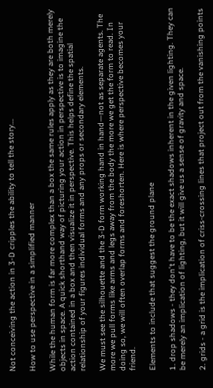Not conceiving the action in 3-D cripples the ability to tell the story...

How to use perspective in a simplified manner

While the human form is far more complex than a box the same rules apply as they are both merely objects in space. A quick shorthand way of picturing your action in perspective is to imagine the action contained in a box and then visualize it in perspective. This helps define the spatial relationship of your figures individual forms and any props or secondary elements.

We must see the silhouette and the 3-D form working hand in hand—not as separate agents. The more we pull forms like arms and legs away from the body the more we get the form to read. In doing so, we will often overlap forms and foreshorten. Here is where perspective becomes your friend.

Elements to include that suggest the ground plane

1. drop shadows - they don't have to be the exact shadows inherent in the given lighting. They can be merely an implication of lighting, but it will give us a sense of gravity and space.

2. grids - a grid is the implication of criss-crossing lines that project out from the vanishing points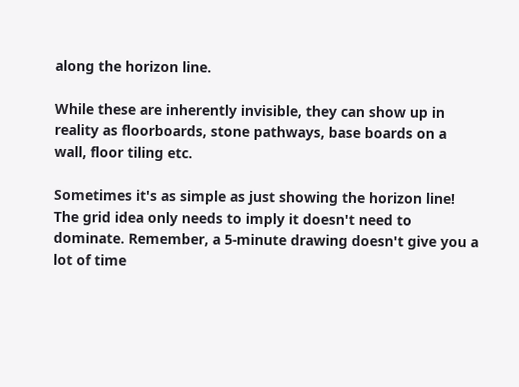along the horizon line.

While these are inherently invisible, they can show up in reality as floorboards, stone pathways, base boards on a wall, floor tiling etc.

Sometimes it's as simple as just showing the horizon line! The grid idea only needs to imply it doesn't need to dominate. Remember, a 5-minute drawing doesn't give you a lot of time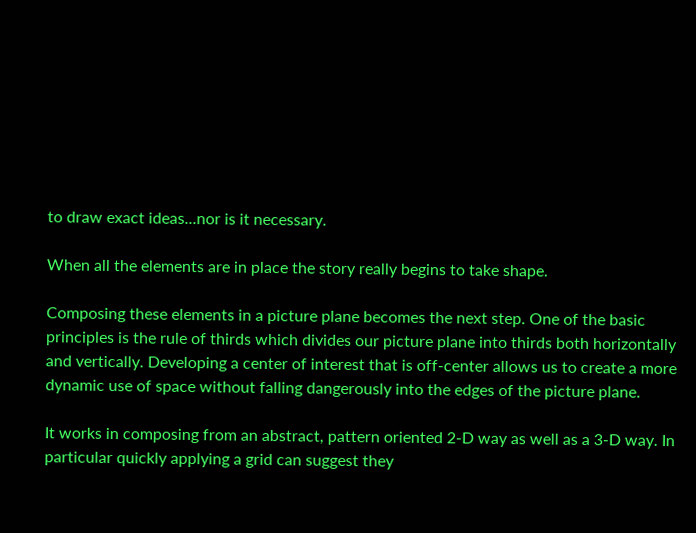to draw exact ideas...nor is it necessary.

When all the elements are in place the story really begins to take shape.

Composing these elements in a picture plane becomes the next step. One of the basic principles is the rule of thirds which divides our picture plane into thirds both horizontally and vertically. Developing a center of interest that is off-center allows us to create a more dynamic use of space without falling dangerously into the edges of the picture plane.

It works in composing from an abstract, pattern oriented 2-D way as well as a 3-D way. In particular quickly applying a grid can suggest they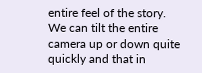entire feel of the story. We can tilt the entire camera up or down quite quickly and that in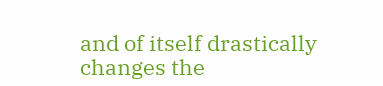and of itself drastically changes the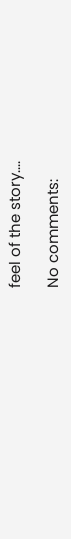feel of the story....

No comments: